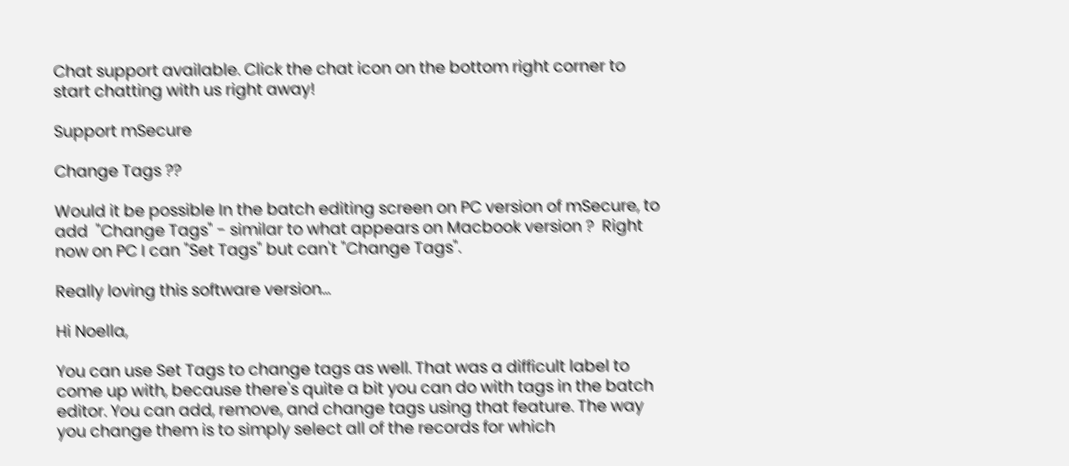Chat support available. Click the chat icon on the bottom right corner to start chatting with us right away!

Support mSecure

Change Tags ??

Would it be possible In the batch editing screen on PC version of mSecure, to add  "Change Tags" - similar to what appears on Macbook version ?  Right now on PC I can "Set Tags" but can't "Change Tags".

Really loving this software version...

Hi Noella,

You can use Set Tags to change tags as well. That was a difficult label to come up with, because there's quite a bit you can do with tags in the batch editor. You can add, remove, and change tags using that feature. The way you change them is to simply select all of the records for which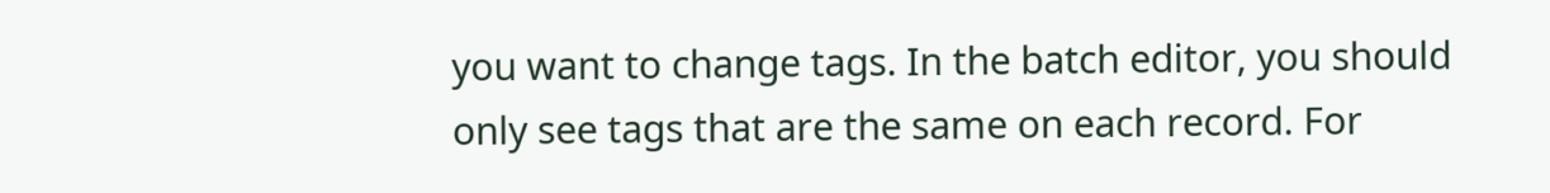you want to change tags. In the batch editor, you should only see tags that are the same on each record. For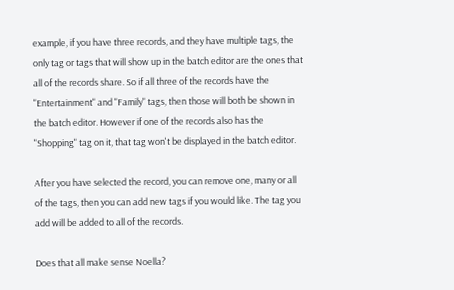example, if you have three records, and they have multiple tags, the only tag or tags that will show up in the batch editor are the ones that all of the records share. So if all three of the records have the "Entertainment" and "Family" tags, then those will both be shown in the batch editor. However if one of the records also has the "Shopping" tag on it, that tag won't be displayed in the batch editor.

After you have selected the record, you can remove one, many or all of the tags, then you can add new tags if you would like. The tag you add will be added to all of the records.

Does that all make sense Noella?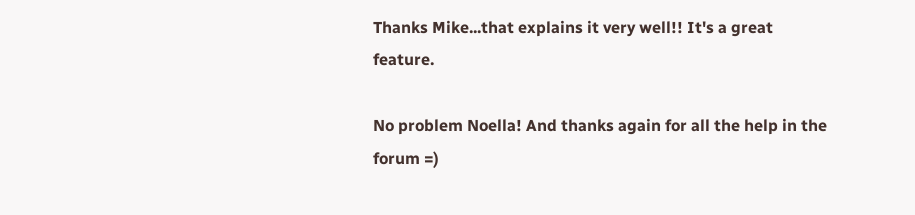Thanks Mike...that explains it very well!! It's a great feature.

No problem Noella! And thanks again for all the help in the forum =)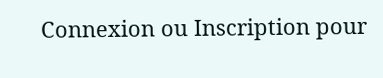Connexion ou Inscription pour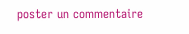poster un commentaire